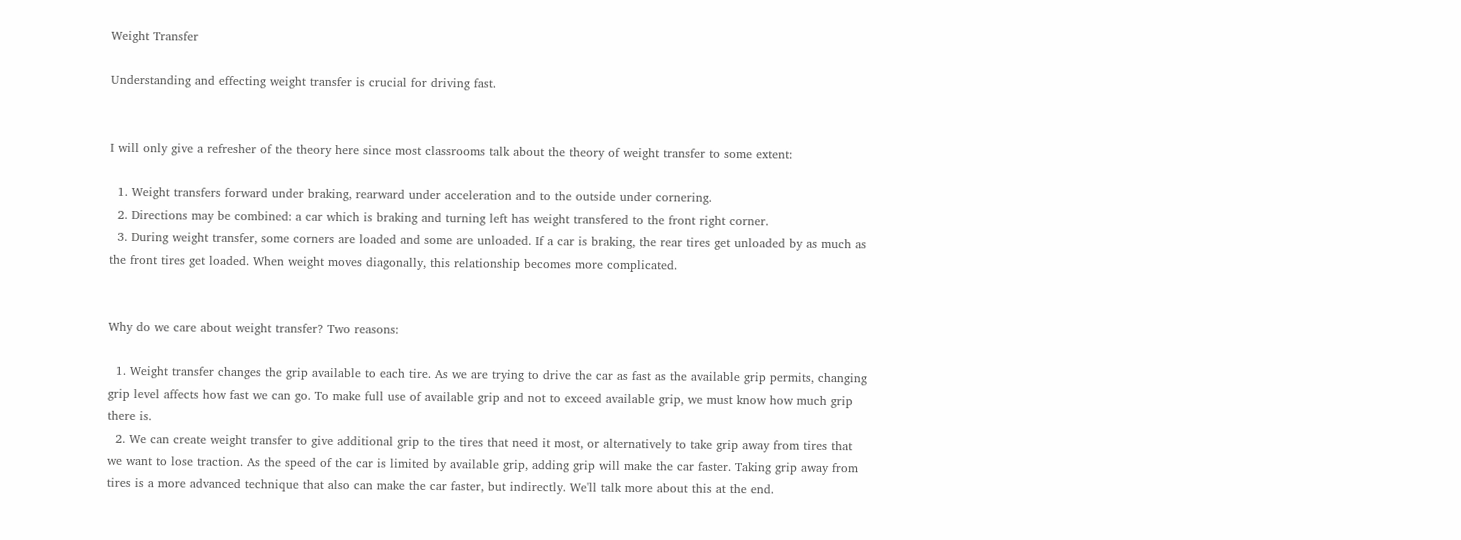Weight Transfer

Understanding and effecting weight transfer is crucial for driving fast.


I will only give a refresher of the theory here since most classrooms talk about the theory of weight transfer to some extent:

  1. Weight transfers forward under braking, rearward under acceleration and to the outside under cornering.
  2. Directions may be combined: a car which is braking and turning left has weight transfered to the front right corner.
  3. During weight transfer, some corners are loaded and some are unloaded. If a car is braking, the rear tires get unloaded by as much as the front tires get loaded. When weight moves diagonally, this relationship becomes more complicated.


Why do we care about weight transfer? Two reasons:

  1. Weight transfer changes the grip available to each tire. As we are trying to drive the car as fast as the available grip permits, changing grip level affects how fast we can go. To make full use of available grip and not to exceed available grip, we must know how much grip there is.
  2. We can create weight transfer to give additional grip to the tires that need it most, or alternatively to take grip away from tires that we want to lose traction. As the speed of the car is limited by available grip, adding grip will make the car faster. Taking grip away from tires is a more advanced technique that also can make the car faster, but indirectly. We'll talk more about this at the end.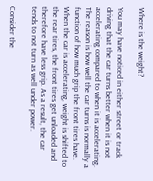Where is the weight?

You may have noticed in either street or track driving that the car turns better when it is not accelerating compared to when it is accelerating. The reason is how well the car turns is normally a function of how much grip the front tires have. When the car is accelerating, weight is shifted to the rear tires, the front tires get unloaded and therefore have less grip. As a result, the car tends to not turn as well under power.

Consider the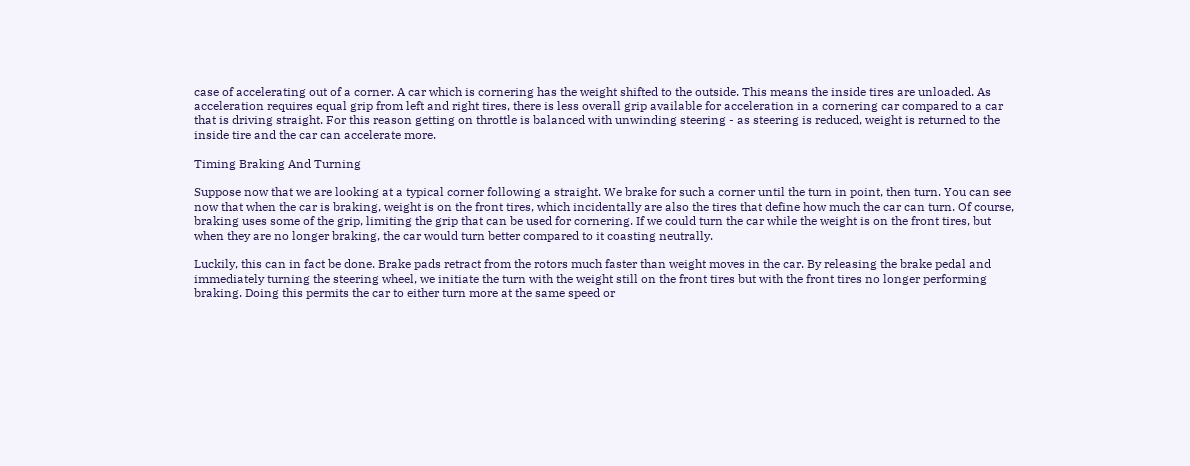case of accelerating out of a corner. A car which is cornering has the weight shifted to the outside. This means the inside tires are unloaded. As acceleration requires equal grip from left and right tires, there is less overall grip available for acceleration in a cornering car compared to a car that is driving straight. For this reason getting on throttle is balanced with unwinding steering - as steering is reduced, weight is returned to the inside tire and the car can accelerate more.

Timing Braking And Turning

Suppose now that we are looking at a typical corner following a straight. We brake for such a corner until the turn in point, then turn. You can see now that when the car is braking, weight is on the front tires, which incidentally are also the tires that define how much the car can turn. Of course, braking uses some of the grip, limiting the grip that can be used for cornering. If we could turn the car while the weight is on the front tires, but when they are no longer braking, the car would turn better compared to it coasting neutrally.

Luckily, this can in fact be done. Brake pads retract from the rotors much faster than weight moves in the car. By releasing the brake pedal and immediately turning the steering wheel, we initiate the turn with the weight still on the front tires but with the front tires no longer performing braking. Doing this permits the car to either turn more at the same speed or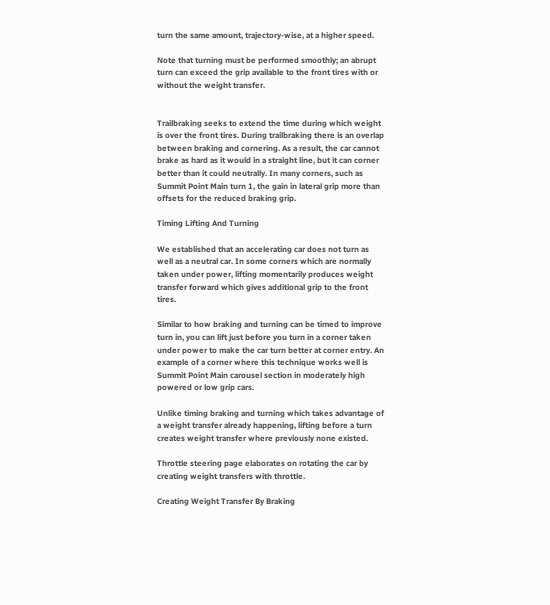turn the same amount, trajectory-wise, at a higher speed.

Note that turning must be performed smoothly; an abrupt turn can exceed the grip available to the front tires with or without the weight transfer.


Trailbraking seeks to extend the time during which weight is over the front tires. During trailbraking there is an overlap between braking and cornering. As a result, the car cannot brake as hard as it would in a straight line, but it can corner better than it could neutrally. In many corners, such as Summit Point Main turn 1, the gain in lateral grip more than offsets for the reduced braking grip.

Timing Lifting And Turning

We established that an accelerating car does not turn as well as a neutral car. In some corners which are normally taken under power, lifting momentarily produces weight transfer forward which gives additional grip to the front tires.

Similar to how braking and turning can be timed to improve turn in, you can lift just before you turn in a corner taken under power to make the car turn better at corner entry. An example of a corner where this technique works well is Summit Point Main carousel section in moderately high powered or low grip cars.

Unlike timing braking and turning which takes advantage of a weight transfer already happening, lifting before a turn creates weight transfer where previously none existed.

Throttle steering page elaborates on rotating the car by creating weight transfers with throttle.

Creating Weight Transfer By Braking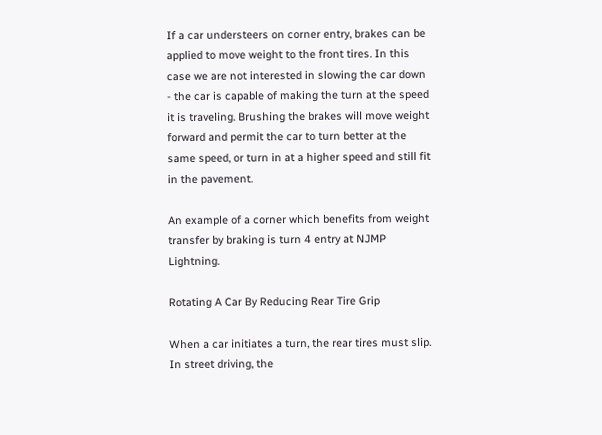If a car understeers on corner entry, brakes can be applied to move weight to the front tires. In this case we are not interested in slowing the car down - the car is capable of making the turn at the speed it is traveling. Brushing the brakes will move weight forward and permit the car to turn better at the same speed, or turn in at a higher speed and still fit in the pavement.

An example of a corner which benefits from weight transfer by braking is turn 4 entry at NJMP Lightning.

Rotating A Car By Reducing Rear Tire Grip

When a car initiates a turn, the rear tires must slip. In street driving, the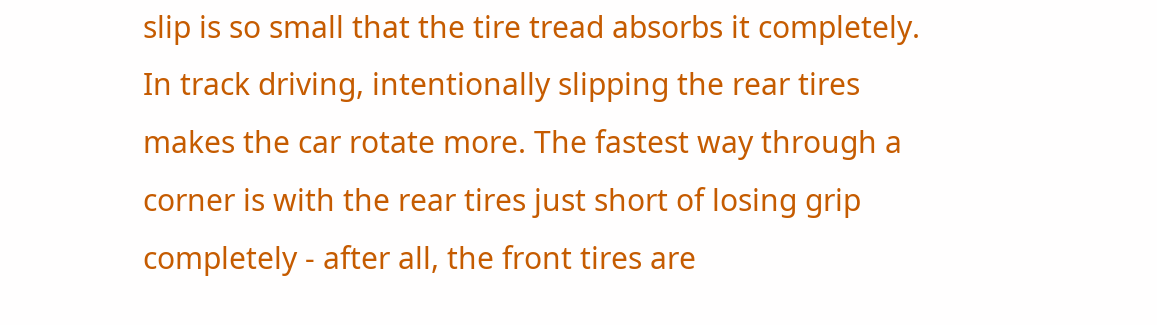slip is so small that the tire tread absorbs it completely. In track driving, intentionally slipping the rear tires makes the car rotate more. The fastest way through a corner is with the rear tires just short of losing grip completely - after all, the front tires are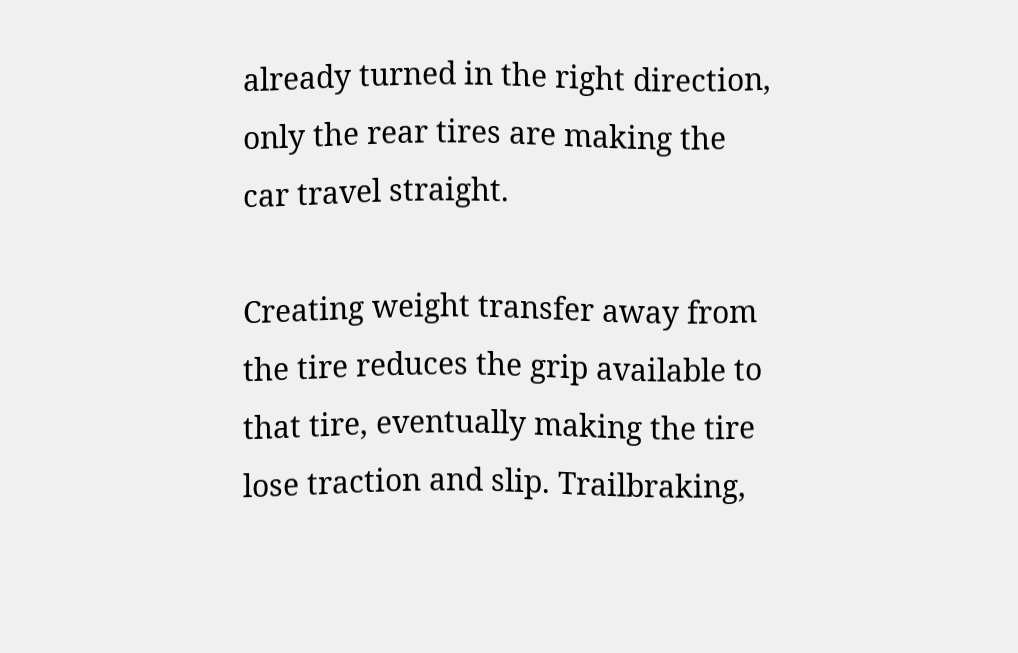already turned in the right direction, only the rear tires are making the car travel straight.

Creating weight transfer away from the tire reduces the grip available to that tire, eventually making the tire lose traction and slip. Trailbraking,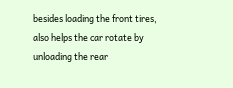besides loading the front tires, also helps the car rotate by unloading the rear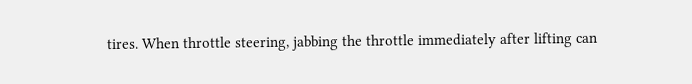tires. When throttle steering, jabbing the throttle immediately after lifting can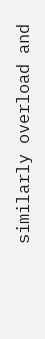similarly overload and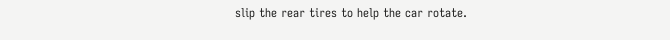slip the rear tires to help the car rotate.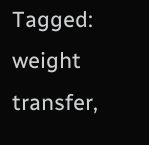Tagged: weight transfer,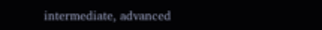intermediate, advanced